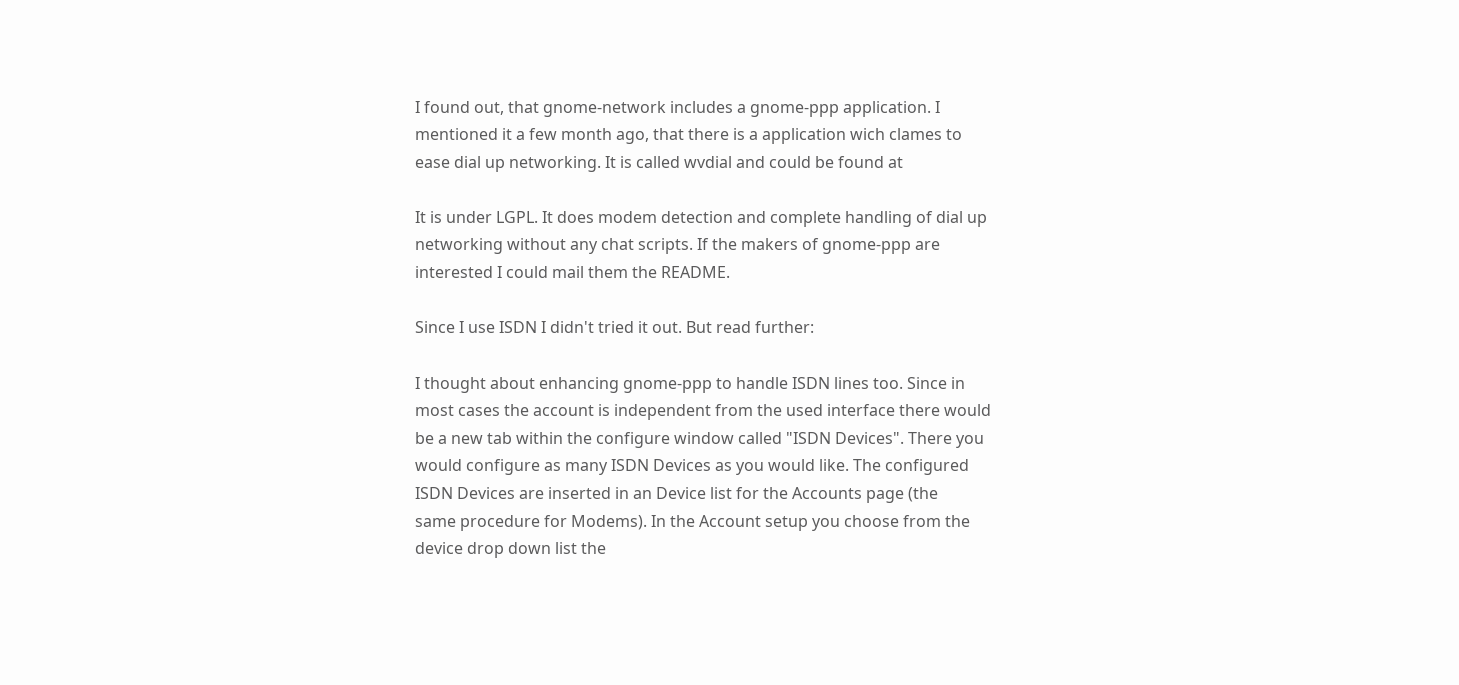I found out, that gnome-network includes a gnome-ppp application. I
mentioned it a few month ago, that there is a application wich clames to
ease dial up networking. It is called wvdial and could be found at

It is under LGPL. It does modem detection and complete handling of dial up
networking without any chat scripts. If the makers of gnome-ppp are
interested I could mail them the README.

Since I use ISDN I didn't tried it out. But read further:

I thought about enhancing gnome-ppp to handle ISDN lines too. Since in
most cases the account is independent from the used interface there would
be a new tab within the configure window called "ISDN Devices". There you
would configure as many ISDN Devices as you would like. The configured
ISDN Devices are inserted in an Device list for the Accounts page (the
same procedure for Modems). In the Account setup you choose from the
device drop down list the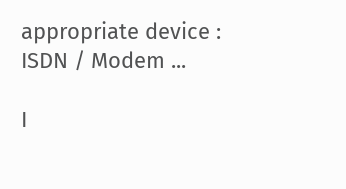appropriate device : ISDN / Modem ...

I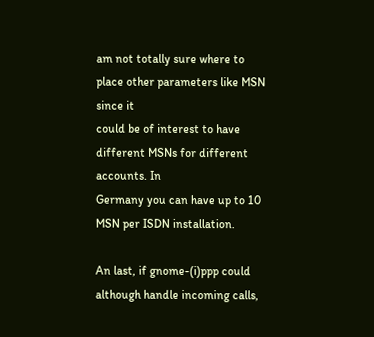am not totally sure where to place other parameters like MSN since it
could be of interest to have different MSNs for different accounts. In
Germany you can have up to 10 MSN per ISDN installation.

An last, if gnome-(i)ppp could although handle incoming calls,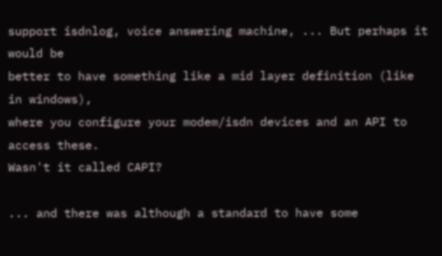support isdnlog, voice answering machine, ... But perhaps it would be
better to have something like a mid layer definition (like in windows),
where you configure your modem/isdn devices and an API to access these.
Wasn't it called CAPI?

... and there was although a standard to have some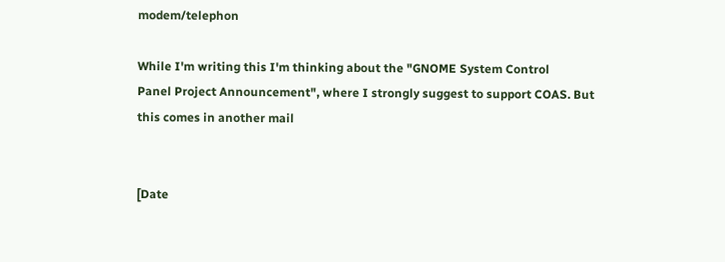modem/telephon

While I'm writing this I'm thinking about the "GNOME System Control
Panel Project Announcement", where I strongly suggest to support COAS. But
this comes in another mail


[Date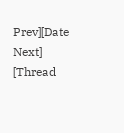Prev][Date Next]   [Thread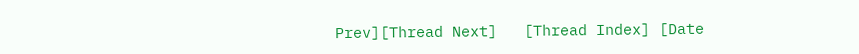Prev][Thread Next]   [Thread Index] [Date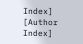Index] [Author Index]